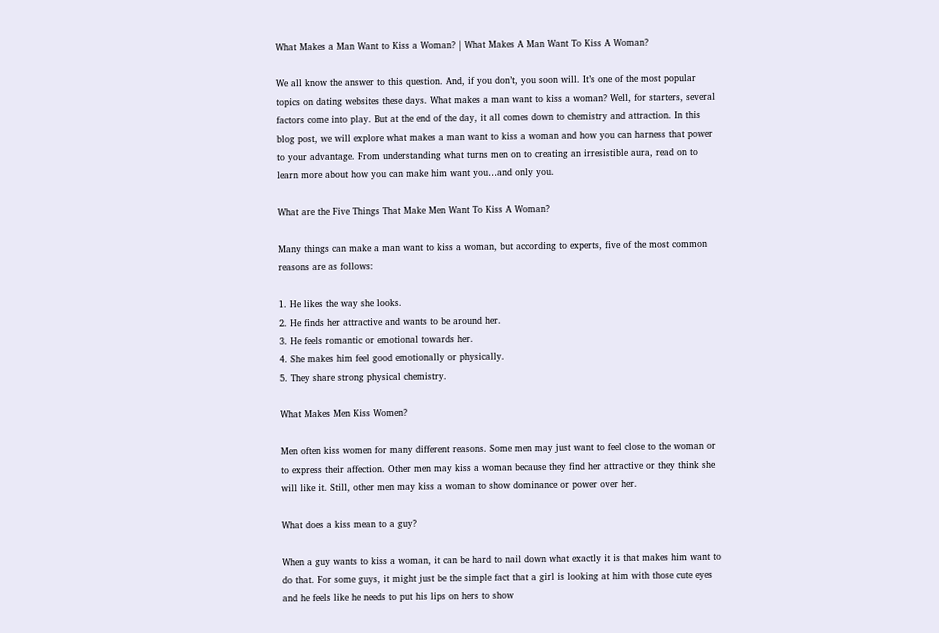What Makes a Man Want to Kiss a Woman? | What Makes A Man Want To Kiss A Woman?

We all know the answer to this question. And, if you don’t, you soon will. It’s one of the most popular topics on dating websites these days. What makes a man want to kiss a woman? Well, for starters, several factors come into play. But at the end of the day, it all comes down to chemistry and attraction. In this blog post, we will explore what makes a man want to kiss a woman and how you can harness that power to your advantage. From understanding what turns men on to creating an irresistible aura, read on to learn more about how you can make him want you…and only you.

What are the Five Things That Make Men Want To Kiss A Woman?

Many things can make a man want to kiss a woman, but according to experts, five of the most common reasons are as follows:

1. He likes the way she looks.
2. He finds her attractive and wants to be around her.
3. He feels romantic or emotional towards her.
4. She makes him feel good emotionally or physically.
5. They share strong physical chemistry.

What Makes Men Kiss Women?

Men often kiss women for many different reasons. Some men may just want to feel close to the woman or to express their affection. Other men may kiss a woman because they find her attractive or they think she will like it. Still, other men may kiss a woman to show dominance or power over her.

What does a kiss mean to a guy?

When a guy wants to kiss a woman, it can be hard to nail down what exactly it is that makes him want to do that. For some guys, it might just be the simple fact that a girl is looking at him with those cute eyes and he feels like he needs to put his lips on hers to show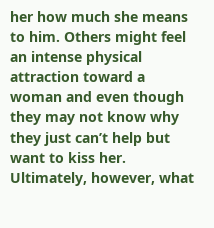her how much she means to him. Others might feel an intense physical attraction toward a woman and even though they may not know why they just can’t help but want to kiss her. Ultimately, however, what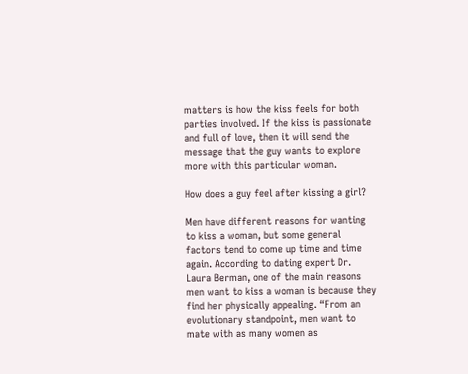matters is how the kiss feels for both parties involved. If the kiss is passionate and full of love, then it will send the message that the guy wants to explore more with this particular woman.

How does a guy feel after kissing a girl?

Men have different reasons for wanting to kiss a woman, but some general factors tend to come up time and time again. According to dating expert Dr. Laura Berman, one of the main reasons men want to kiss a woman is because they find her physically appealing. “From an evolutionary standpoint, men want to mate with as many women as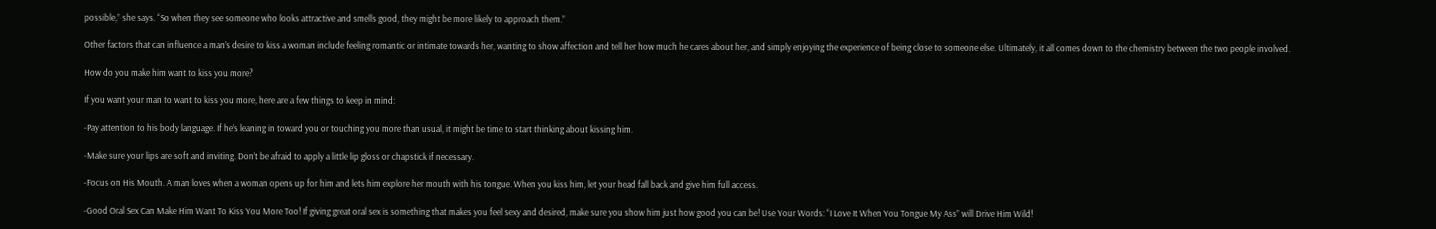possible,” she says. “So when they see someone who looks attractive and smells good, they might be more likely to approach them.”

Other factors that can influence a man’s desire to kiss a woman include feeling romantic or intimate towards her, wanting to show affection and tell her how much he cares about her, and simply enjoying the experience of being close to someone else. Ultimately, it all comes down to the chemistry between the two people involved.

How do you make him want to kiss you more?

If you want your man to want to kiss you more, here are a few things to keep in mind:

-Pay attention to his body language. If he’s leaning in toward you or touching you more than usual, it might be time to start thinking about kissing him.

-Make sure your lips are soft and inviting. Don’t be afraid to apply a little lip gloss or chapstick if necessary.

-Focus on His Mouth. A man loves when a woman opens up for him and lets him explore her mouth with his tongue. When you kiss him, let your head fall back and give him full access.

-Good Oral Sex Can Make Him Want To Kiss You More Too! If giving great oral sex is something that makes you feel sexy and desired, make sure you show him just how good you can be! Use Your Words: “I Love It When You Tongue My Ass” will Drive Him Wild!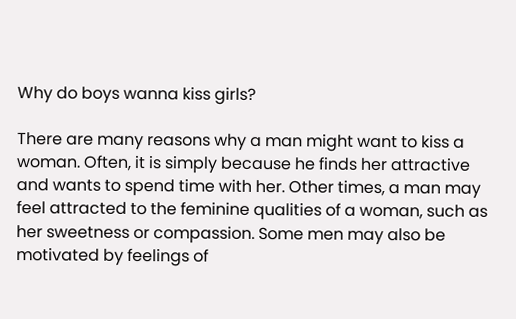Why do boys wanna kiss girls?

There are many reasons why a man might want to kiss a woman. Often, it is simply because he finds her attractive and wants to spend time with her. Other times, a man may feel attracted to the feminine qualities of a woman, such as her sweetness or compassion. Some men may also be motivated by feelings of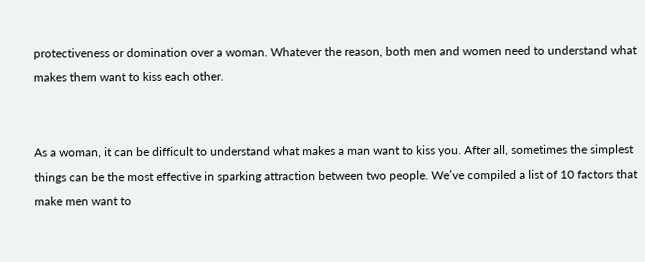protectiveness or domination over a woman. Whatever the reason, both men and women need to understand what makes them want to kiss each other.


As a woman, it can be difficult to understand what makes a man want to kiss you. After all, sometimes the simplest things can be the most effective in sparking attraction between two people. We’ve compiled a list of 10 factors that make men want to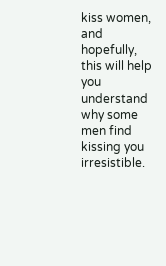kiss women, and hopefully, this will help you understand why some men find kissing you irresistible.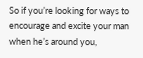So if you’re looking for ways to encourage and excite your man when he’s around you,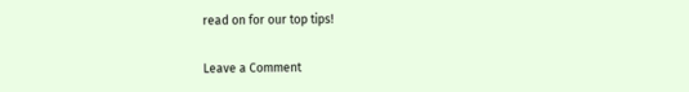read on for our top tips!

Leave a Comment